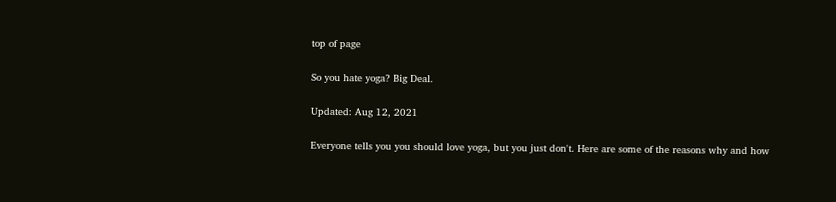top of page

So you hate yoga? Big Deal.

Updated: Aug 12, 2021

Everyone tells you you should love yoga, but you just don't. Here are some of the reasons why and how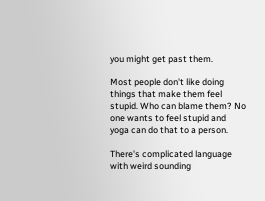you might get past them.

Most people don't like doing things that make them feel stupid. Who can blame them? No one wants to feel stupid and yoga can do that to a person.

There's complicated language with weird sounding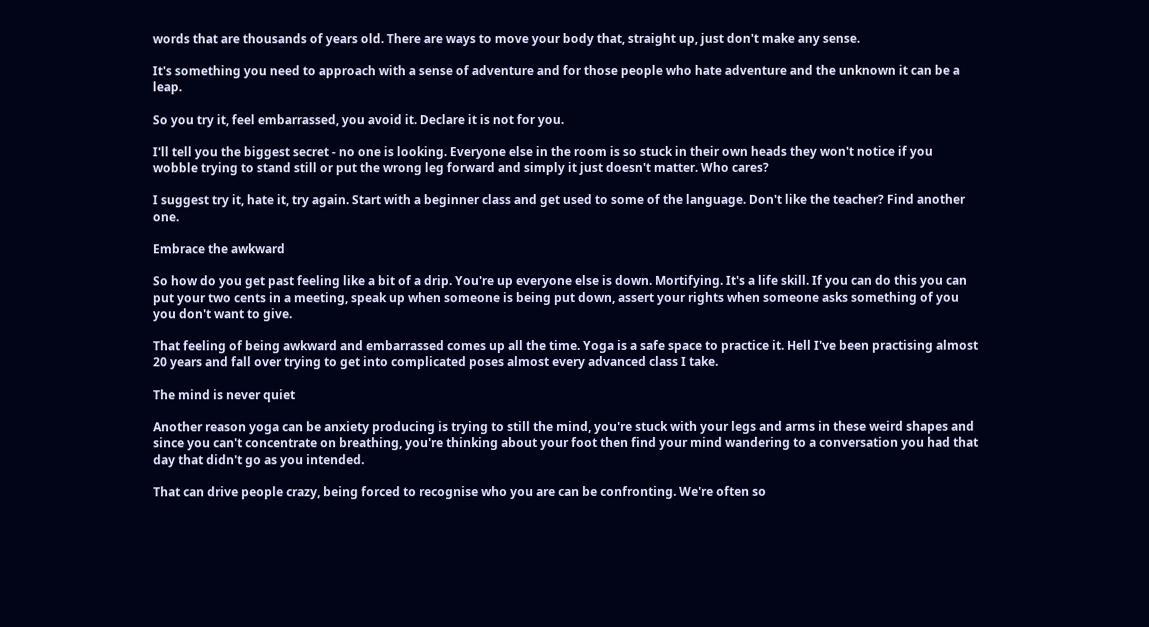words that are thousands of years old. There are ways to move your body that, straight up, just don't make any sense.

It's something you need to approach with a sense of adventure and for those people who hate adventure and the unknown it can be a leap.

So you try it, feel embarrassed, you avoid it. Declare it is not for you.

I'll tell you the biggest secret - no one is looking. Everyone else in the room is so stuck in their own heads they won't notice if you wobble trying to stand still or put the wrong leg forward and simply it just doesn't matter. Who cares?

I suggest try it, hate it, try again. Start with a beginner class and get used to some of the language. Don't like the teacher? Find another one.

Embrace the awkward

So how do you get past feeling like a bit of a drip. You're up everyone else is down. Mortifying. It's a life skill. If you can do this you can put your two cents in a meeting, speak up when someone is being put down, assert your rights when someone asks something of you you don't want to give.

That feeling of being awkward and embarrassed comes up all the time. Yoga is a safe space to practice it. Hell I've been practising almost 20 years and fall over trying to get into complicated poses almost every advanced class I take.

The mind is never quiet

Another reason yoga can be anxiety producing is trying to still the mind, you're stuck with your legs and arms in these weird shapes and since you can't concentrate on breathing, you're thinking about your foot then find your mind wandering to a conversation you had that day that didn't go as you intended.

That can drive people crazy, being forced to recognise who you are can be confronting. We're often so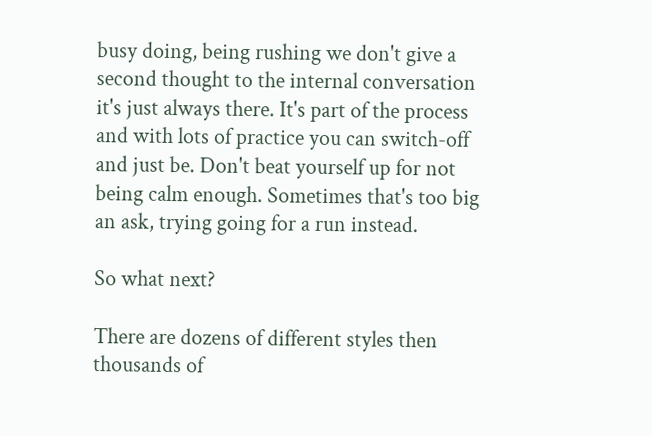busy doing, being rushing we don't give a second thought to the internal conversation it's just always there. It's part of the process and with lots of practice you can switch-off and just be. Don't beat yourself up for not being calm enough. Sometimes that's too big an ask, trying going for a run instead.

So what next?

There are dozens of different styles then thousands of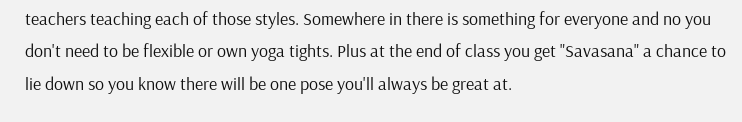teachers teaching each of those styles. Somewhere in there is something for everyone and no you don't need to be flexible or own yoga tights. Plus at the end of class you get "Savasana" a chance to lie down so you know there will be one pose you'll always be great at.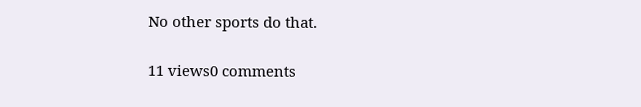No other sports do that.

11 views0 comments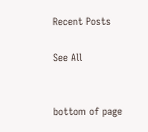Recent Posts

See All


bottom of page